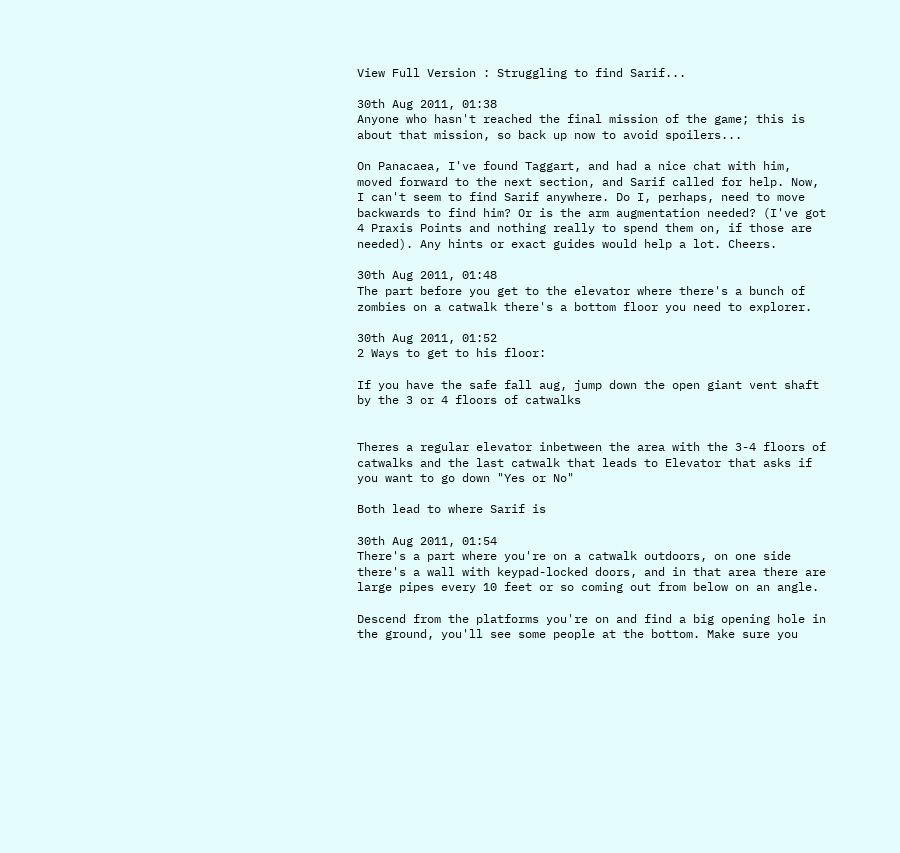View Full Version : Struggling to find Sarif...

30th Aug 2011, 01:38
Anyone who hasn't reached the final mission of the game; this is about that mission, so back up now to avoid spoilers...

On Panacaea, I've found Taggart, and had a nice chat with him, moved forward to the next section, and Sarif called for help. Now, I can't seem to find Sarif anywhere. Do I, perhaps, need to move backwards to find him? Or is the arm augmentation needed? (I've got 4 Praxis Points and nothing really to spend them on, if those are needed). Any hints or exact guides would help a lot. Cheers.

30th Aug 2011, 01:48
The part before you get to the elevator where there's a bunch of zombies on a catwalk there's a bottom floor you need to explorer.

30th Aug 2011, 01:52
2 Ways to get to his floor:

If you have the safe fall aug, jump down the open giant vent shaft by the 3 or 4 floors of catwalks


Theres a regular elevator inbetween the area with the 3-4 floors of catwalks and the last catwalk that leads to Elevator that asks if you want to go down "Yes or No"

Both lead to where Sarif is

30th Aug 2011, 01:54
There's a part where you're on a catwalk outdoors, on one side there's a wall with keypad-locked doors, and in that area there are large pipes every 10 feet or so coming out from below on an angle.

Descend from the platforms you're on and find a big opening hole in the ground, you'll see some people at the bottom. Make sure you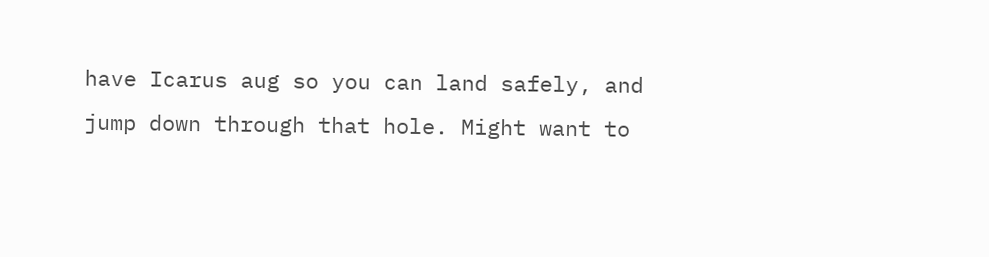have Icarus aug so you can land safely, and jump down through that hole. Might want to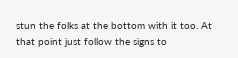stun the folks at the bottom with it too. At that point just follow the signs to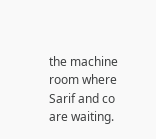the machine room where Sarif and co are waiting.